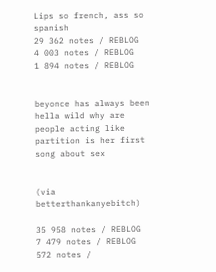Lips so french, ass so spanish
29 362 notes / REBLOG
4 003 notes / REBLOG
1 894 notes / REBLOG


beyonce has always been hella wild why are people acting like partition is her first song about sex


(via betterthankanyebitch)

35 958 notes / REBLOG
7 479 notes / REBLOG
572 notes /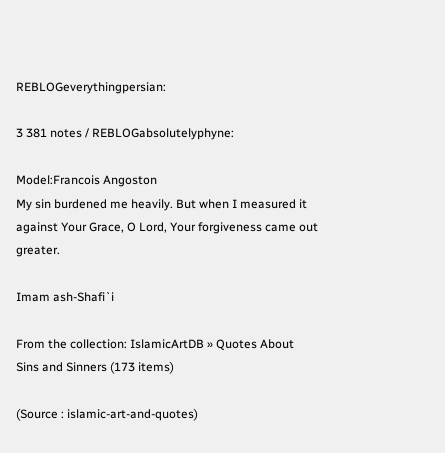REBLOGeverythingpersian:

3 381 notes / REBLOGabsolutelyphyne:

Model:Francois Angoston
My sin burdened me heavily. But when I measured it against Your Grace, O Lord, Your forgiveness came out greater.

Imam ash-Shafi`i

From the collection: IslamicArtDB » Quotes About Sins and Sinners (173 items)

(Source : islamic-art-and-quotes)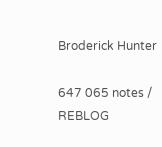Broderick Hunter

647 065 notes / REBLOG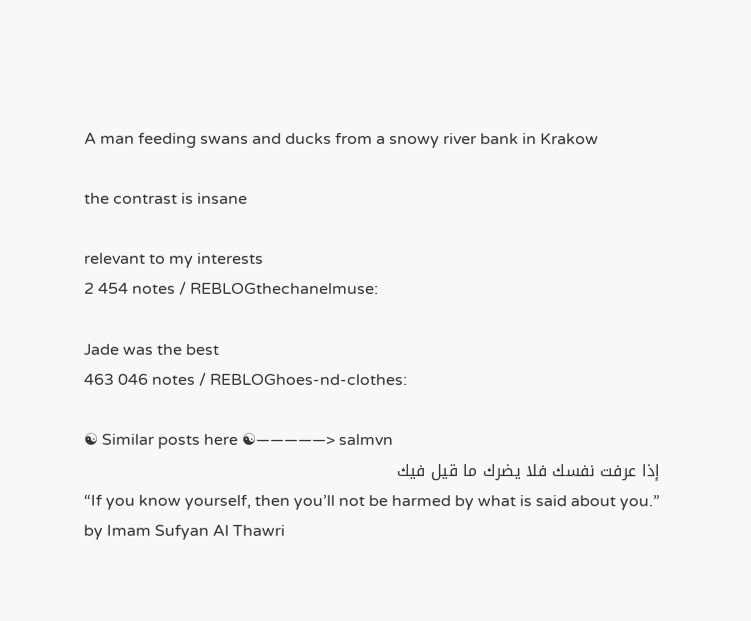A man feeding swans and ducks from a snowy river bank in Krakow

the contrast is insane

relevant to my interests
2 454 notes / REBLOGthechanelmuse:

Jade was the best
463 046 notes / REBLOGhoes-nd-clothes:

☯ Similar posts here ☯—————> salmvn
إذا عرفت نفسك فلا يضرك ما قيل فيك
“If you know yourself, then you’ll not be harmed by what is said about you.”
by Imam Sufyan Al Thawri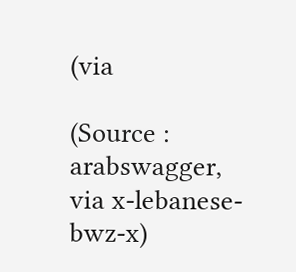(via

(Source : arabswagger, via x-lebanese-bwz-x)